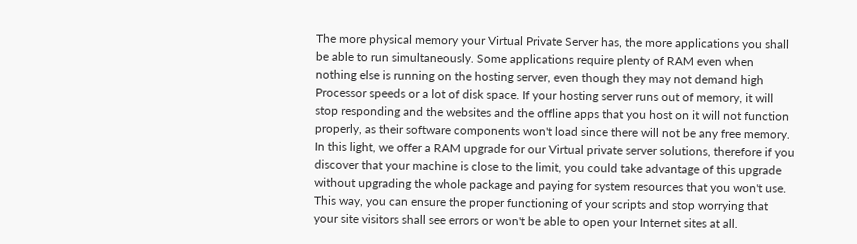The more physical memory your Virtual Private Server has, the more applications you shall be able to run simultaneously. Some applications require plenty of RAM even when nothing else is running on the hosting server, even though they may not demand high Processor speeds or a lot of disk space. If your hosting server runs out of memory, it will stop responding and the websites and the offline apps that you host on it will not function properly, as their software components won't load since there will not be any free memory. In this light, we offer a RAM upgrade for our Virtual private server solutions, therefore if you discover that your machine is close to the limit, you could take advantage of this upgrade without upgrading the whole package and paying for system resources that you won't use. This way, you can ensure the proper functioning of your scripts and stop worrying that your site visitors shall see errors or won't be able to open your Internet sites at all.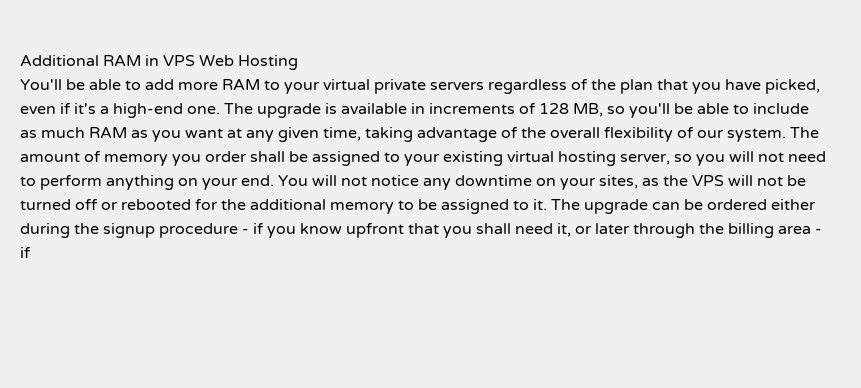Additional RAM in VPS Web Hosting
You'll be able to add more RAM to your virtual private servers regardless of the plan that you have picked, even if it's a high-end one. The upgrade is available in increments of 128 MB, so you'll be able to include as much RAM as you want at any given time, taking advantage of the overall flexibility of our system. The amount of memory you order shall be assigned to your existing virtual hosting server, so you will not need to perform anything on your end. You will not notice any downtime on your sites, as the VPS will not be turned off or rebooted for the additional memory to be assigned to it. The upgrade can be ordered either during the signup procedure - if you know upfront that you shall need it, or later through the billing area - if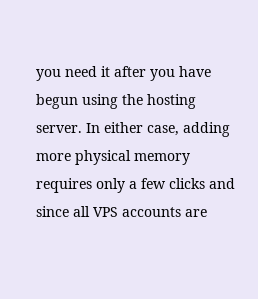you need it after you have begun using the hosting server. In either case, adding more physical memory requires only a few clicks and since all VPS accounts are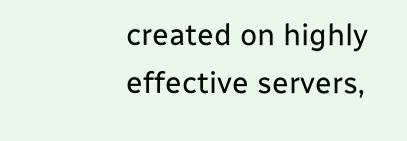created on highly effective servers,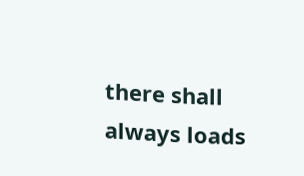there shall always loads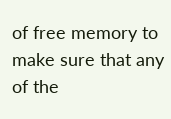of free memory to make sure that any of the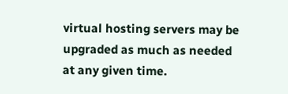virtual hosting servers may be upgraded as much as needed at any given time.